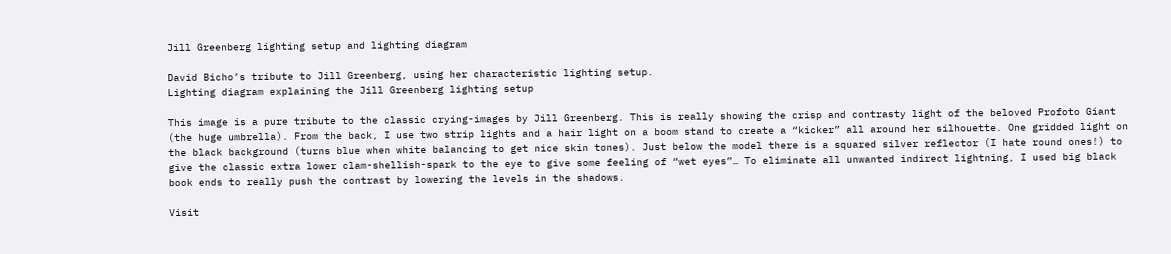Jill Greenberg lighting setup and lighting diagram

David Bicho’s tribute to Jill Greenberg, using her characteristic lighting setup.
Lighting diagram explaining the Jill Greenberg lighting setup

This image is a pure tribute to the classic crying-images by Jill Greenberg. This is really showing the crisp and contrasty light of the beloved Profoto Giant (the huge umbrella). From the back, I use two strip lights and a hair light on a boom stand to create a “kicker” all around her silhouette. One gridded light on the black background (turns blue when white balancing to get nice skin tones). Just below the model there is a squared silver reflector (I hate round ones!) to give the classic extra lower clam-shellish-spark to the eye to give some feeling of “wet eyes”… To eliminate all unwanted indirect lightning, I used big black book ends to really push the contrast by lowering the levels in the shadows.

Visit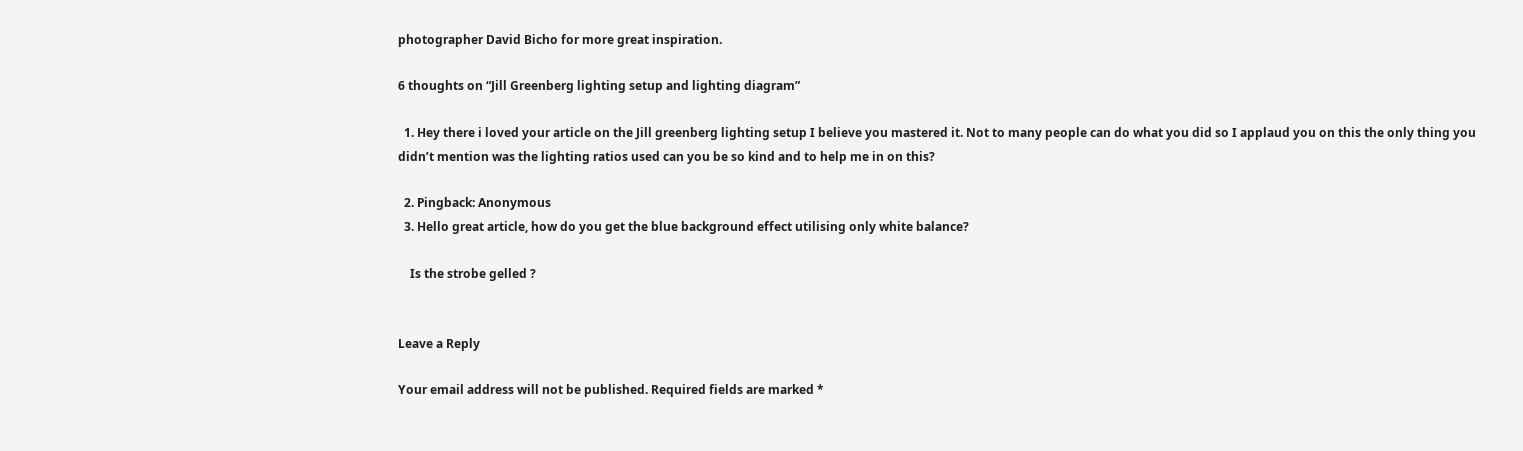photographer David Bicho for more great inspiration.

6 thoughts on “Jill Greenberg lighting setup and lighting diagram”

  1. Hey there i loved your article on the Jill greenberg lighting setup I believe you mastered it. Not to many people can do what you did so I applaud you on this the only thing you didn’t mention was the lighting ratios used can you be so kind and to help me in on this?

  2. Pingback: Anonymous
  3. Hello great article, how do you get the blue background effect utilising only white balance?

    Is the strobe gelled ?


Leave a Reply

Your email address will not be published. Required fields are marked *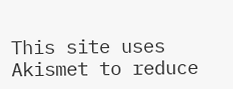This site uses Akismet to reduce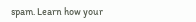spam. Learn how your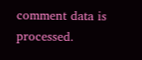comment data is processed.